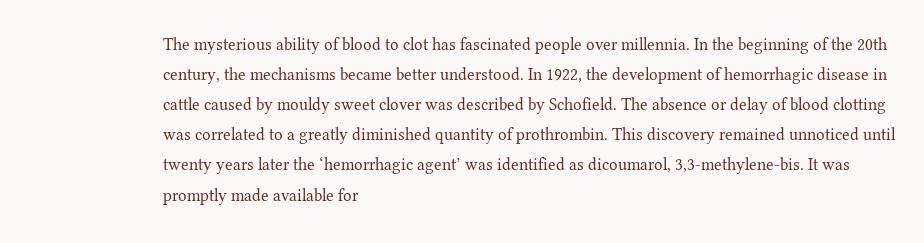The mysterious ability of blood to clot has fascinated people over millennia. In the beginning of the 20th century, the mechanisms became better understood. In 1922, the development of hemorrhagic disease in cattle caused by mouldy sweet clover was described by Schofield. The absence or delay of blood clotting was correlated to a greatly diminished quantity of prothrombin. This discovery remained unnoticed until twenty years later the ‘hemorrhagic agent’ was identified as dicoumarol, 3,3-methylene-bis. It was promptly made available for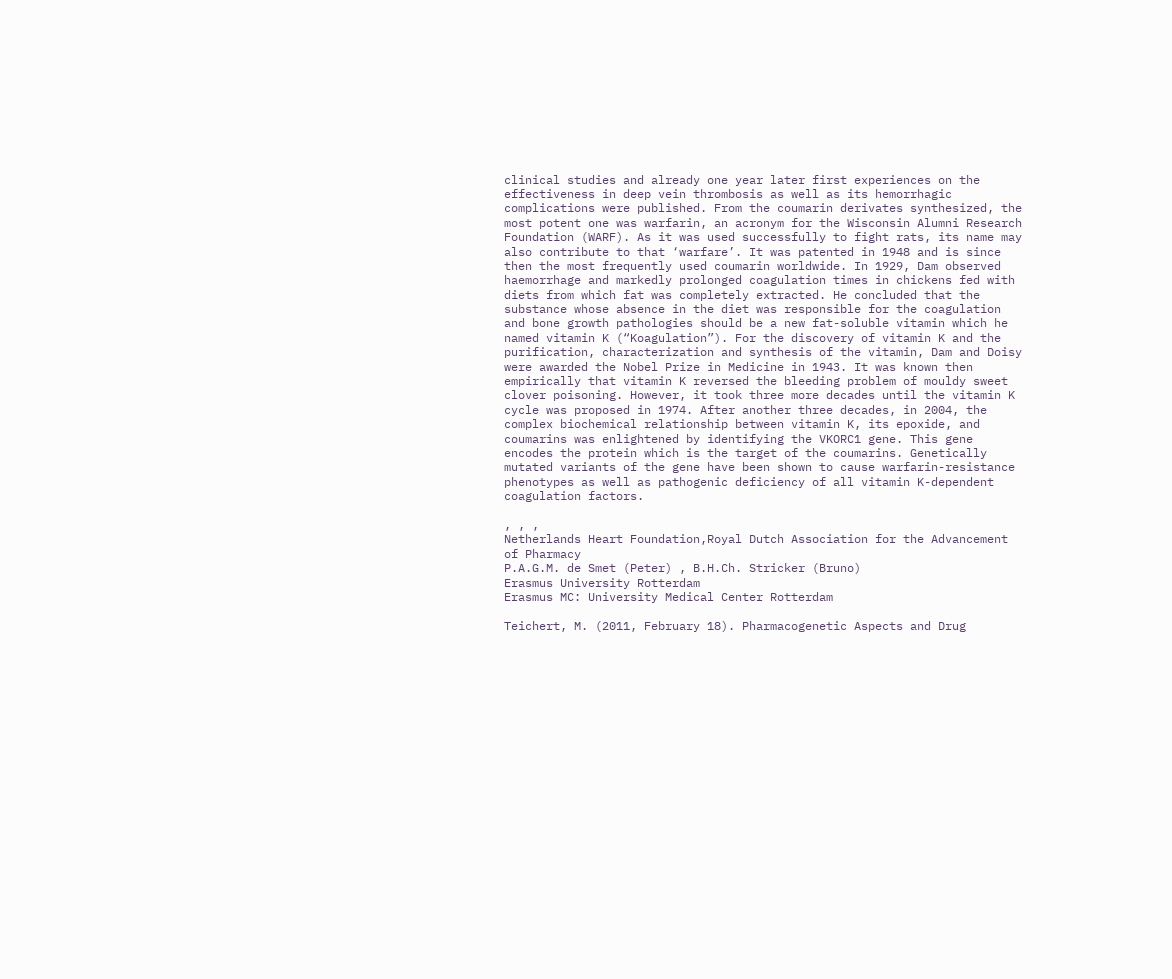clinical studies and already one year later first experiences on the effectiveness in deep vein thrombosis as well as its hemorrhagic complications were published. From the coumarin derivates synthesized, the most potent one was warfarin, an acronym for the Wisconsin Alumni Research Foundation (WARF). As it was used successfully to fight rats, its name may also contribute to that ‘warfare’. It was patented in 1948 and is since then the most frequently used coumarin worldwide. In 1929, Dam observed haemorrhage and markedly prolonged coagulation times in chickens fed with diets from which fat was completely extracted. He concluded that the substance whose absence in the diet was responsible for the coagulation and bone growth pathologies should be a new fat-soluble vitamin which he named vitamin K (“Koagulation”). For the discovery of vitamin K and the purification, characterization and synthesis of the vitamin, Dam and Doisy were awarded the Nobel Prize in Medicine in 1943. It was known then empirically that vitamin K reversed the bleeding problem of mouldy sweet clover poisoning. However, it took three more decades until the vitamin K cycle was proposed in 1974. After another three decades, in 2004, the complex biochemical relationship between vitamin K, its epoxide, and coumarins was enlightened by identifying the VKORC1 gene. This gene encodes the protein which is the target of the coumarins. Genetically mutated variants of the gene have been shown to cause warfarin-resistance phenotypes as well as pathogenic deficiency of all vitamin K-dependent coagulation factors.

, , ,
Netherlands Heart Foundation,Royal Dutch Association for the Advancement of Pharmacy
P.A.G.M. de Smet (Peter) , B.H.Ch. Stricker (Bruno)
Erasmus University Rotterdam
Erasmus MC: University Medical Center Rotterdam

Teichert, M. (2011, February 18). Pharmacogenetic Aspects and Drug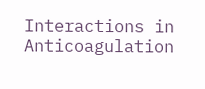Interactions in Anticoagulation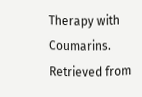Therapy with Coumarins. Retrieved from